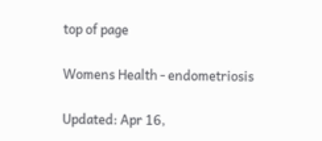top of page

Womens Health - endometriosis

Updated: Apr 16,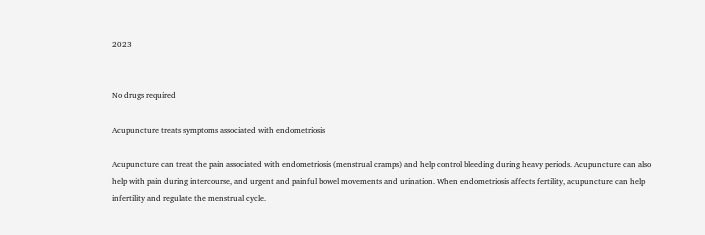2023


No drugs required

Acupuncture treats symptoms associated with endometriosis

Acupuncture can treat the pain associated with endometriosis (menstrual cramps) and help control bleeding during heavy periods. Acupuncture can also help with pain during intercourse, and urgent and painful bowel movements and urination. When endometriosis affects fertility, acupuncture can help infertility and regulate the menstrual cycle.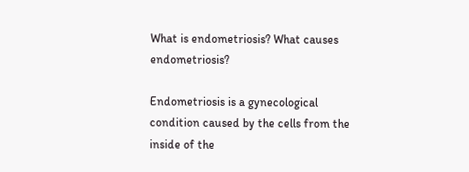What is endometriosis? What causes endometriosis?

Endometriosis is a gynecological condition caused by the cells from the inside of the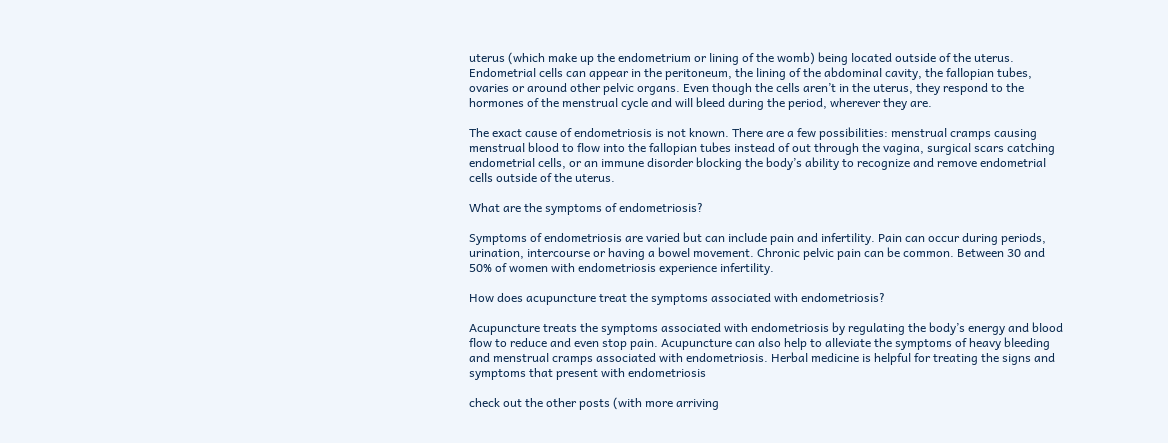uterus (which make up the endometrium or lining of the womb) being located outside of the uterus. Endometrial cells can appear in the peritoneum, the lining of the abdominal cavity, the fallopian tubes, ovaries or around other pelvic organs. Even though the cells aren’t in the uterus, they respond to the hormones of the menstrual cycle and will bleed during the period, wherever they are.

The exact cause of endometriosis is not known. There are a few possibilities: menstrual cramps causing menstrual blood to flow into the fallopian tubes instead of out through the vagina, surgical scars catching endometrial cells, or an immune disorder blocking the body’s ability to recognize and remove endometrial cells outside of the uterus.

What are the symptoms of endometriosis?

Symptoms of endometriosis are varied but can include pain and infertility. Pain can occur during periods, urination, intercourse or having a bowel movement. Chronic pelvic pain can be common. Between 30 and 50% of women with endometriosis experience infertility.

How does acupuncture treat the symptoms associated with endometriosis?

Acupuncture treats the symptoms associated with endometriosis by regulating the body’s energy and blood flow to reduce and even stop pain. Acupuncture can also help to alleviate the symptoms of heavy bleeding and menstrual cramps associated with endometriosis. Herbal medicine is helpful for treating the signs and symptoms that present with endometriosis

check out the other posts (with more arriving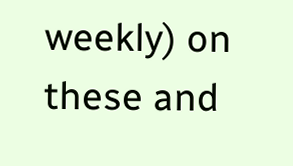weekly) on these and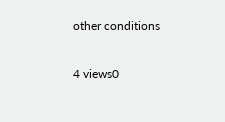other conditions

4 views0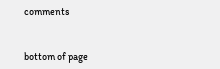comments


bottom of page